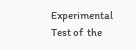Experimental Test of  the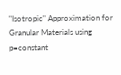"Isotropic" Approximation for Granular Materials using p=constant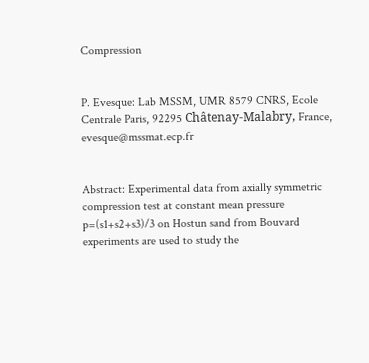Compression


P. Evesque: Lab MSSM, UMR 8579 CNRS, Ecole Centrale Paris, 92295 Châtenay-Malabry, France, evesque@mssmat.ecp.fr


Abstract: Experimental data from axially symmetric compression test at constant mean pressure p=(s1+s2+s3)/3 on Hostun sand from Bouvard experiments are used to study the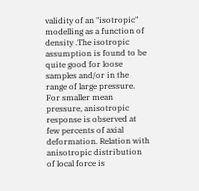validity of an "isotropic" modelling as a function of density .The isotropic assumption is found to be quite good for loose samples and/or in the range of large pressure. For smaller mean pressure, anisotropic response is observed at few percents of axial deformation. Relation with anisotropic distribution of local force is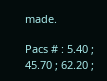made.

Pacs # : 5.40 ; 45.70 ; 62.20 ;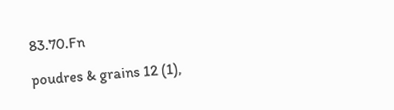83.70.Fn

poudres & grains 12 (1),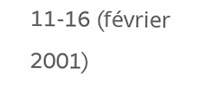11-16 (février 2001)